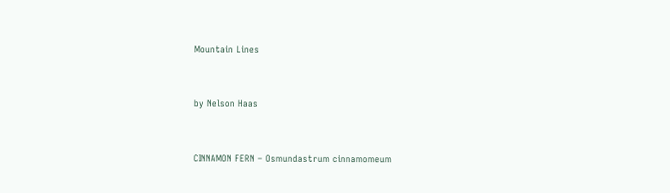Mountain Lines


by Nelson Haas


CINNAMON FERN – Osmundastrum cinnamomeum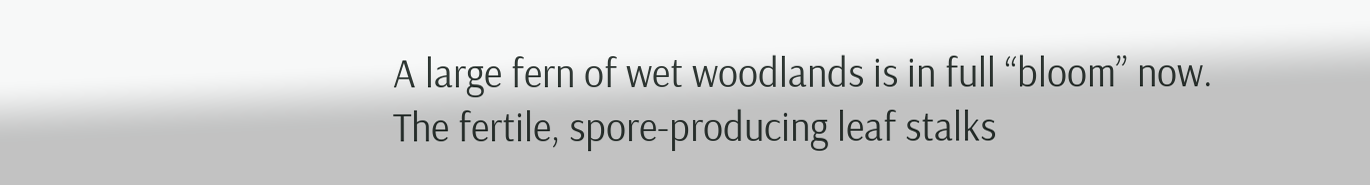A large fern of wet woodlands is in full “bloom” now. The fertile, spore-producing leaf stalks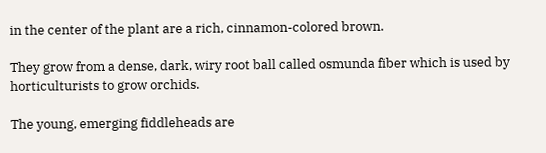in the center of the plant are a rich, cinnamon-colored brown.

They grow from a dense, dark, wiry root ball called osmunda fiber which is used by horticulturists to grow orchids.

The young, emerging fiddleheads are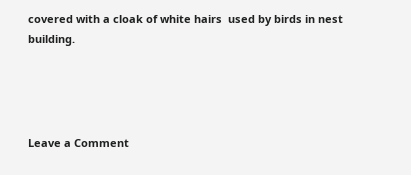covered with a cloak of white hairs  used by birds in nest building.




Leave a Comment